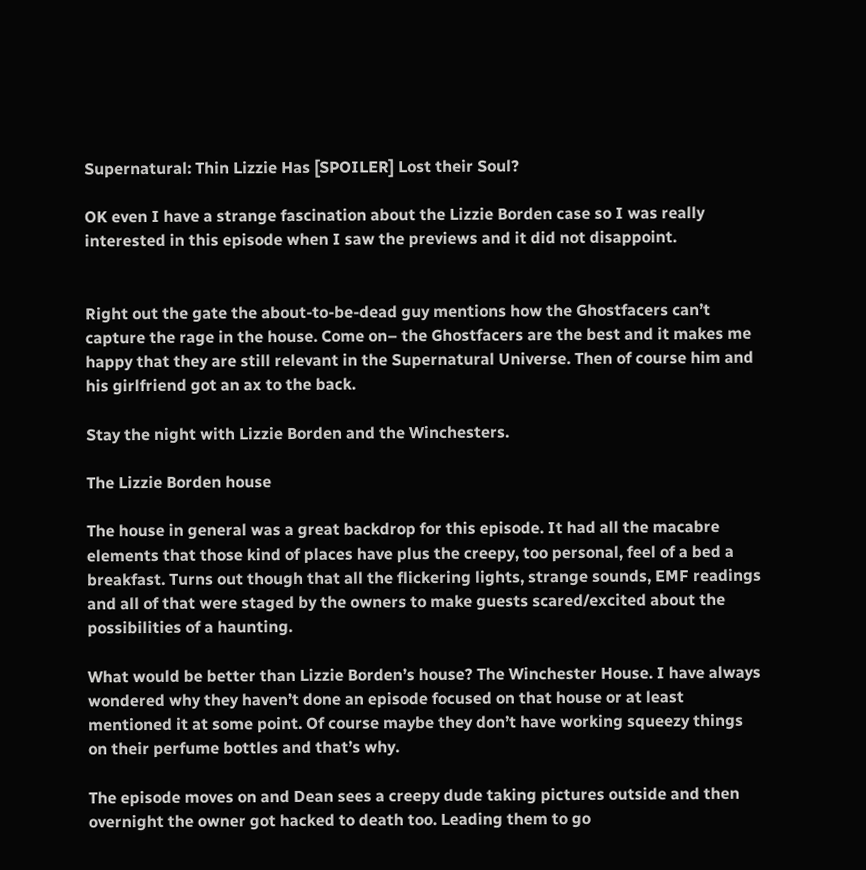Supernatural: Thin Lizzie Has [SPOILER] Lost their Soul?

OK even I have a strange fascination about the Lizzie Borden case so I was really interested in this episode when I saw the previews and it did not disappoint.


Right out the gate the about-to-be-dead guy mentions how the Ghostfacers can’t capture the rage in the house. Come on– the Ghostfacers are the best and it makes me happy that they are still relevant in the Supernatural Universe. Then of course him and his girlfriend got an ax to the back.

Stay the night with Lizzie Borden and the Winchesters.

The Lizzie Borden house

The house in general was a great backdrop for this episode. It had all the macabre elements that those kind of places have plus the creepy, too personal, feel of a bed a breakfast. Turns out though that all the flickering lights, strange sounds, EMF readings and all of that were staged by the owners to make guests scared/excited about the possibilities of a haunting.

What would be better than Lizzie Borden’s house? The Winchester House. I have always wondered why they haven’t done an episode focused on that house or at least mentioned it at some point. Of course maybe they don’t have working squeezy things on their perfume bottles and that’s why.

The episode moves on and Dean sees a creepy dude taking pictures outside and then overnight the owner got hacked to death too. Leading them to go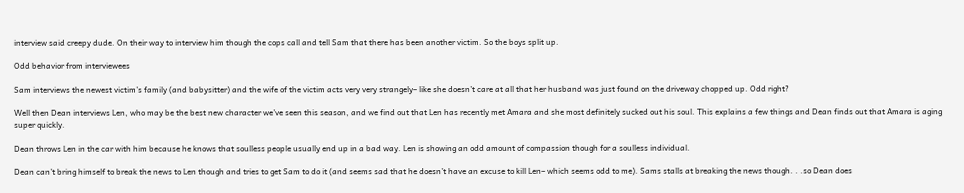interview said creepy dude. On their way to interview him though the cops call and tell Sam that there has been another victim. So the boys split up.

Odd behavior from interviewees

Sam interviews the newest victim’s family (and babysitter) and the wife of the victim acts very very strangely– like she doesn’t care at all that her husband was just found on the driveway chopped up. Odd right?

Well then Dean interviews Len, who may be the best new character we’ve seen this season, and we find out that Len has recently met Amara and she most definitely sucked out his soul. This explains a few things and Dean finds out that Amara is aging super quickly.

Dean throws Len in the car with him because he knows that soulless people usually end up in a bad way. Len is showing an odd amount of compassion though for a soulless individual.

Dean can’t bring himself to break the news to Len though and tries to get Sam to do it (and seems sad that he doesn’t have an excuse to kill Len– which seems odd to me). Sams stalls at breaking the news though. . .so Dean does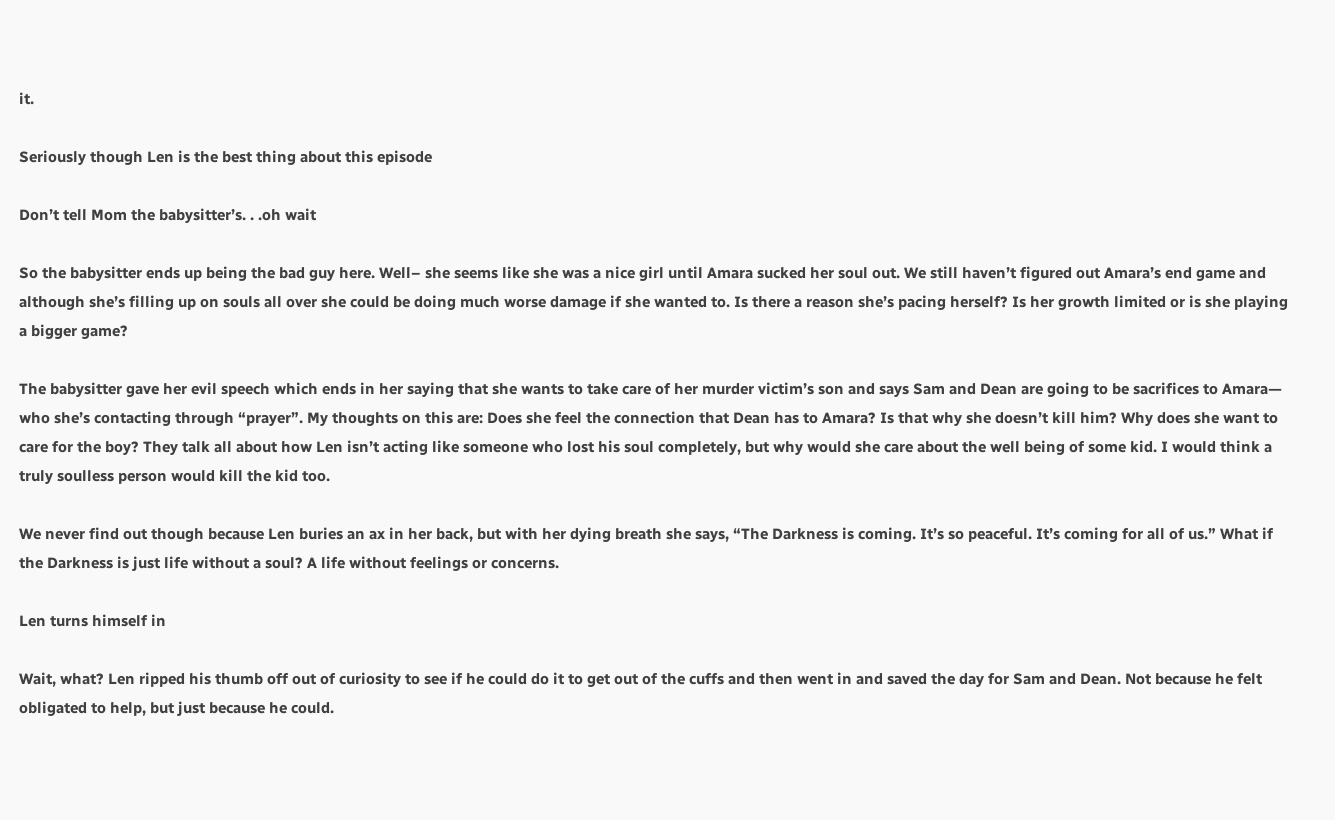it.

Seriously though Len is the best thing about this episode

Don’t tell Mom the babysitter’s. . .oh wait

So the babysitter ends up being the bad guy here. Well– she seems like she was a nice girl until Amara sucked her soul out. We still haven’t figured out Amara’s end game and although she’s filling up on souls all over she could be doing much worse damage if she wanted to. Is there a reason she’s pacing herself? Is her growth limited or is she playing a bigger game?

The babysitter gave her evil speech which ends in her saying that she wants to take care of her murder victim’s son and says Sam and Dean are going to be sacrifices to Amara— who she’s contacting through “prayer”. My thoughts on this are: Does she feel the connection that Dean has to Amara? Is that why she doesn’t kill him? Why does she want to care for the boy? They talk all about how Len isn’t acting like someone who lost his soul completely, but why would she care about the well being of some kid. I would think a truly soulless person would kill the kid too.

We never find out though because Len buries an ax in her back, but with her dying breath she says, “The Darkness is coming. It’s so peaceful. It’s coming for all of us.” What if the Darkness is just life without a soul? A life without feelings or concerns.

Len turns himself in

Wait, what? Len ripped his thumb off out of curiosity to see if he could do it to get out of the cuffs and then went in and saved the day for Sam and Dean. Not because he felt obligated to help, but just because he could.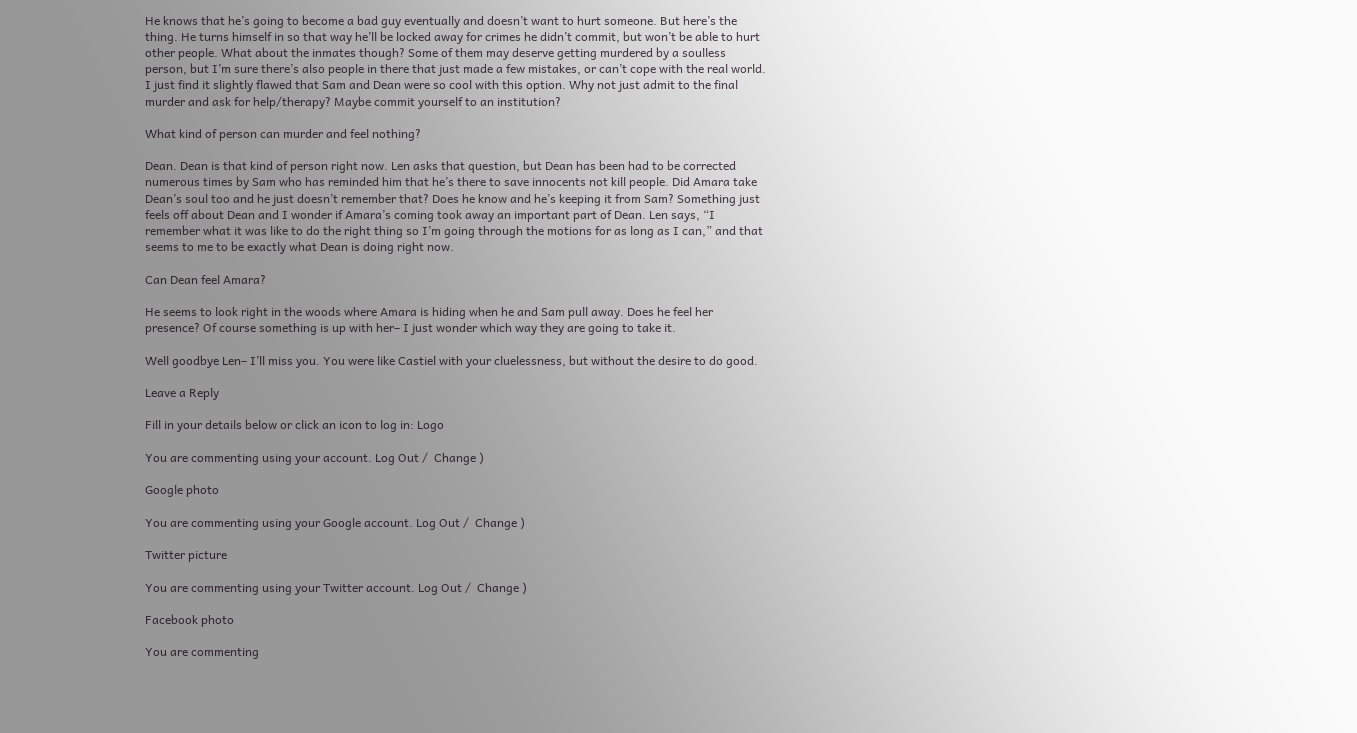He knows that he’s going to become a bad guy eventually and doesn’t want to hurt someone. But here’s the thing. He turns himself in so that way he’ll be locked away for crimes he didn’t commit, but won’t be able to hurt other people. What about the inmates though? Some of them may deserve getting murdered by a soulless person, but I’m sure there’s also people in there that just made a few mistakes, or can’t cope with the real world. I just find it slightly flawed that Sam and Dean were so cool with this option. Why not just admit to the final murder and ask for help/therapy? Maybe commit yourself to an institution?

What kind of person can murder and feel nothing?

Dean. Dean is that kind of person right now. Len asks that question, but Dean has been had to be corrected numerous times by Sam who has reminded him that he’s there to save innocents not kill people. Did Amara take Dean’s soul too and he just doesn’t remember that? Does he know and he’s keeping it from Sam? Something just feels off about Dean and I wonder if Amara’s coming took away an important part of Dean. Len says, “I remember what it was like to do the right thing so I’m going through the motions for as long as I can,” and that seems to me to be exactly what Dean is doing right now.

Can Dean feel Amara?

He seems to look right in the woods where Amara is hiding when he and Sam pull away. Does he feel her presence? Of course something is up with her– I just wonder which way they are going to take it.

Well goodbye Len– I’ll miss you. You were like Castiel with your cluelessness, but without the desire to do good.

Leave a Reply

Fill in your details below or click an icon to log in: Logo

You are commenting using your account. Log Out /  Change )

Google photo

You are commenting using your Google account. Log Out /  Change )

Twitter picture

You are commenting using your Twitter account. Log Out /  Change )

Facebook photo

You are commenting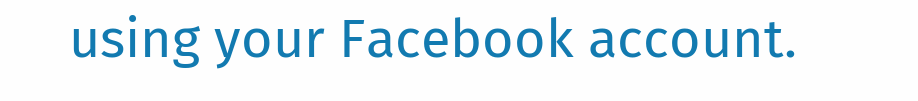using your Facebook account.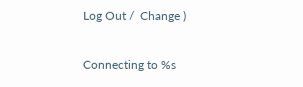Log Out /  Change )

Connecting to %s